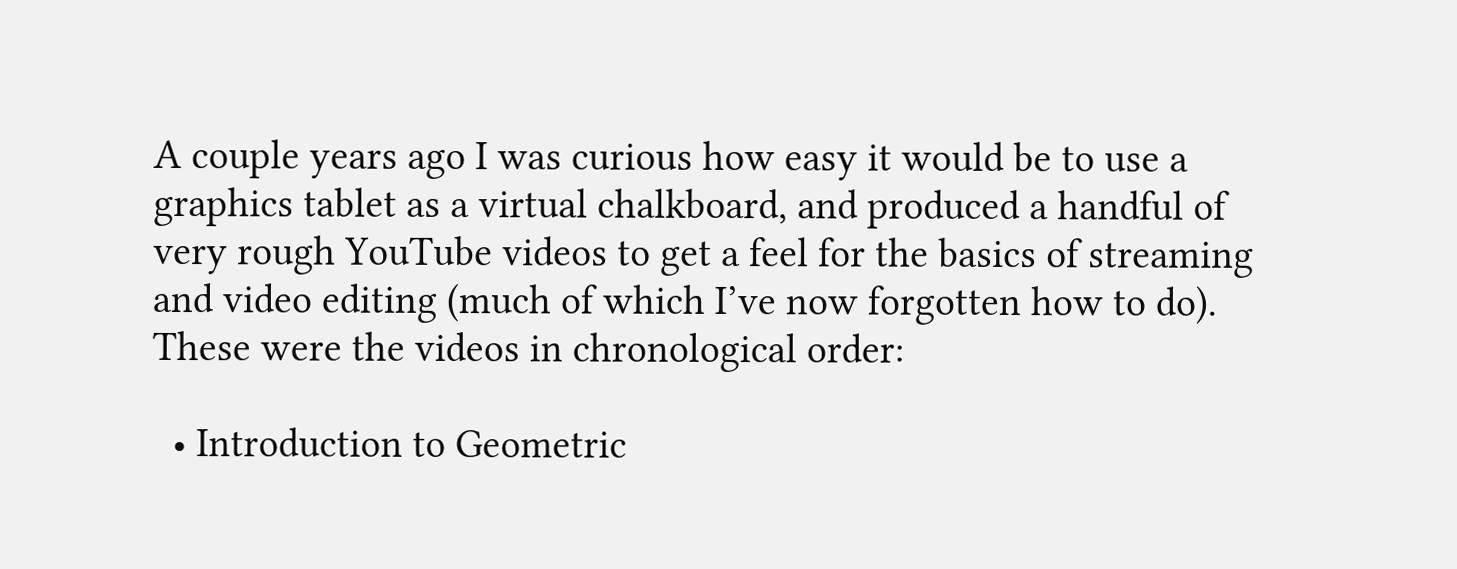A couple years ago I was curious how easy it would be to use a graphics tablet as a virtual chalkboard, and produced a handful of very rough YouTube videos to get a feel for the basics of streaming and video editing (much of which I’ve now forgotten how to do). These were the videos in chronological order:

  • Introduction to Geometric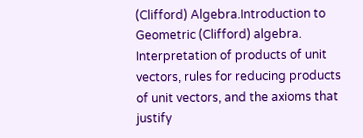(Clifford) Algebra.Introduction to Geometric (Clifford) algebra. Interpretation of products of unit vectors, rules for reducing products of unit vectors, and the axioms that justify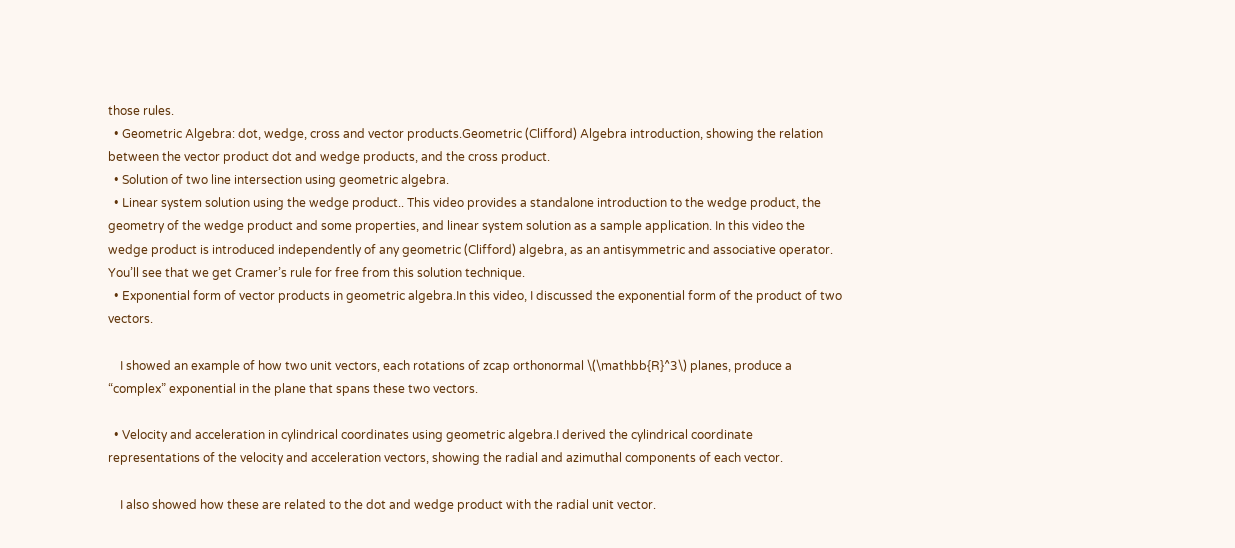those rules.
  • Geometric Algebra: dot, wedge, cross and vector products.Geometric (Clifford) Algebra introduction, showing the relation between the vector product dot and wedge products, and the cross product.
  • Solution of two line intersection using geometric algebra.
  • Linear system solution using the wedge product.. This video provides a standalone introduction to the wedge product, the geometry of the wedge product and some properties, and linear system solution as a sample application. In this video the wedge product is introduced independently of any geometric (Clifford) algebra, as an antisymmetric and associative operator. You’ll see that we get Cramer’s rule for free from this solution technique.
  • Exponential form of vector products in geometric algebra.In this video, I discussed the exponential form of the product of two vectors.

    I showed an example of how two unit vectors, each rotations of zcap orthonormal \(\mathbb{R}^3\) planes, produce a “complex” exponential in the plane that spans these two vectors.

  • Velocity and acceleration in cylindrical coordinates using geometric algebra.I derived the cylindrical coordinate representations of the velocity and acceleration vectors, showing the radial and azimuthal components of each vector.

    I also showed how these are related to the dot and wedge product with the radial unit vector.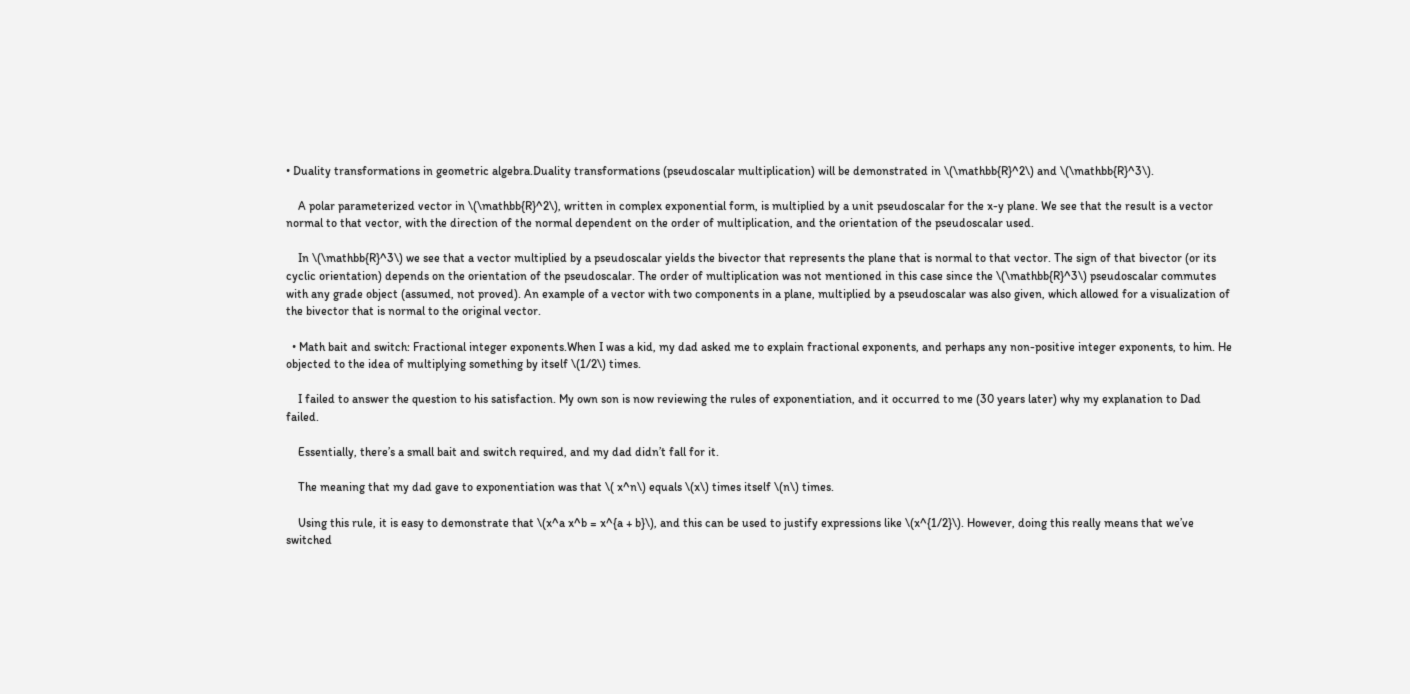• Duality transformations in geometric algebra.Duality transformations (pseudoscalar multiplication) will be demonstrated in \(\mathbb{R}^2\) and \(\mathbb{R}^3\).

    A polar parameterized vector in \(\mathbb{R}^2\), written in complex exponential form, is multiplied by a unit pseudoscalar for the x-y plane. We see that the result is a vector normal to that vector, with the direction of the normal dependent on the order of multiplication, and the orientation of the pseudoscalar used.

    In \(\mathbb{R}^3\) we see that a vector multiplied by a pseudoscalar yields the bivector that represents the plane that is normal to that vector. The sign of that bivector (or its cyclic orientation) depends on the orientation of the pseudoscalar. The order of multiplication was not mentioned in this case since the \(\mathbb{R}^3\) pseudoscalar commutes with any grade object (assumed, not proved). An example of a vector with two components in a plane, multiplied by a pseudoscalar was also given, which allowed for a visualization of the bivector that is normal to the original vector.

  • Math bait and switch: Fractional integer exponents.When I was a kid, my dad asked me to explain fractional exponents, and perhaps any non-positive integer exponents, to him. He objected to the idea of multiplying something by itself \(1/2\) times.

    I failed to answer the question to his satisfaction. My own son is now reviewing the rules of exponentiation, and it occurred to me (30 years later) why my explanation to Dad failed.

    Essentially, there’s a small bait and switch required, and my dad didn’t fall for it.

    The meaning that my dad gave to exponentiation was that \( x^n\) equals \(x\) times itself \(n\) times.

    Using this rule, it is easy to demonstrate that \(x^a x^b = x^{a + b}\), and this can be used to justify expressions like \(x^{1/2}\). However, doing this really means that we’ve switched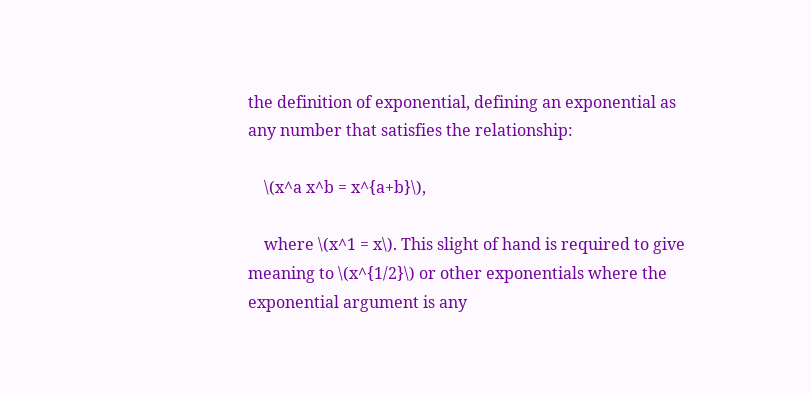the definition of exponential, defining an exponential as any number that satisfies the relationship:

    \(x^a x^b = x^{a+b}\),

    where \(x^1 = x\). This slight of hand is required to give meaning to \(x^{1/2}\) or other exponentials where the exponential argument is any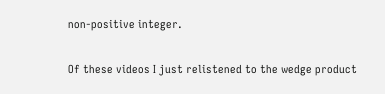non-positive integer.

Of these videos I just relistened to the wedge product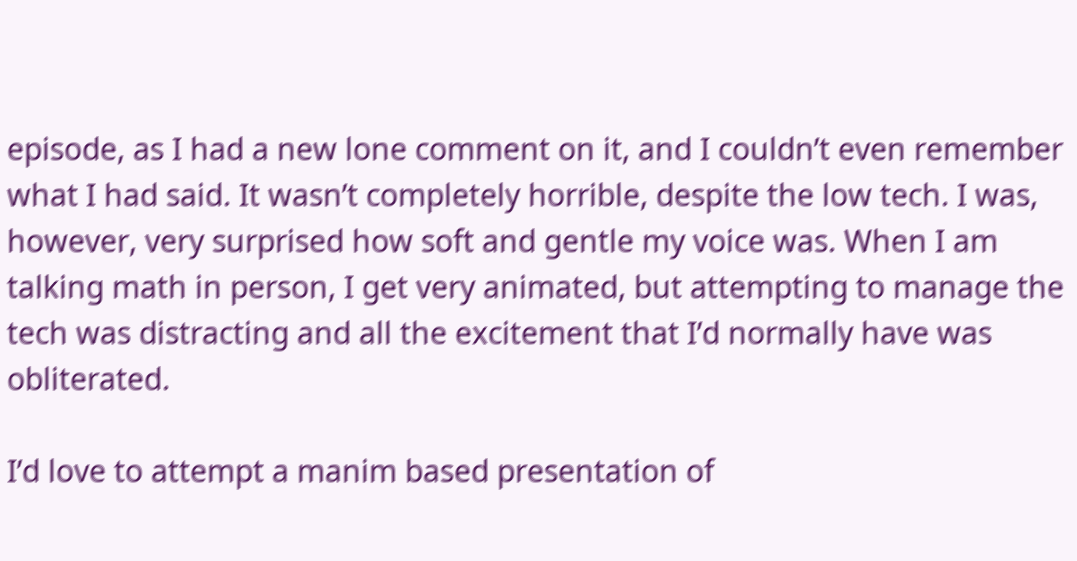episode, as I had a new lone comment on it, and I couldn’t even remember what I had said. It wasn’t completely horrible, despite the low tech. I was, however, very surprised how soft and gentle my voice was. When I am talking math in person, I get very animated, but attempting to manage the tech was distracting and all the excitement that I’d normally have was obliterated.

I’d love to attempt a manim based presentation of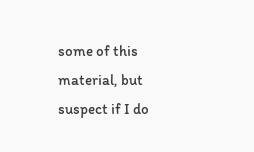some of this material, but suspect if I do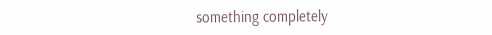something completely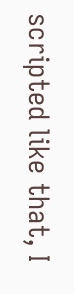scripted like that, I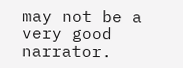may not be a very good narrator.